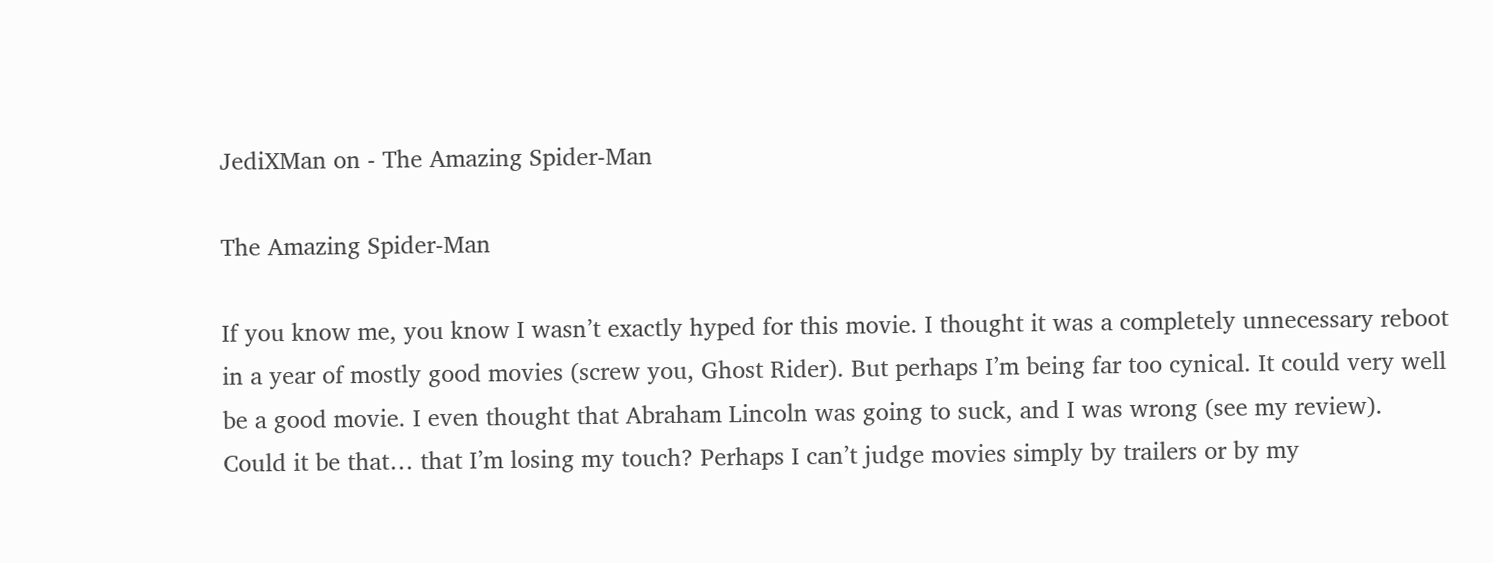JediXMan on - The Amazing Spider-Man

The Amazing Spider-Man

If you know me, you know I wasn’t exactly hyped for this movie. I thought it was a completely unnecessary reboot in a year of mostly good movies (screw you, Ghost Rider). But perhaps I’m being far too cynical. It could very well be a good movie. I even thought that Abraham Lincoln was going to suck, and I was wrong (see my review). Could it be that… that I’m losing my touch? Perhaps I can’t judge movies simply by trailers or by my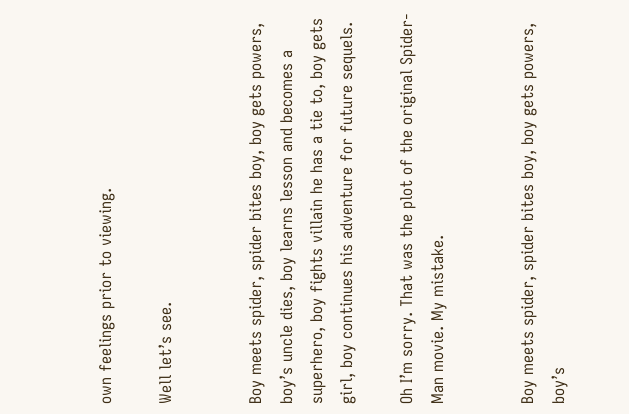own feelings prior to viewing.

Well let’s see.


Boy meets spider, spider bites boy, boy gets powers, boy’s uncle dies, boy learns lesson and becomes a superhero, boy fights villain he has a tie to, boy gets girl, boy continues his adventure for future sequels.

Oh I’m sorry. That was the plot of the original Spider-Man movie. My mistake.


Boy meets spider, spider bites boy, boy gets powers, boy’s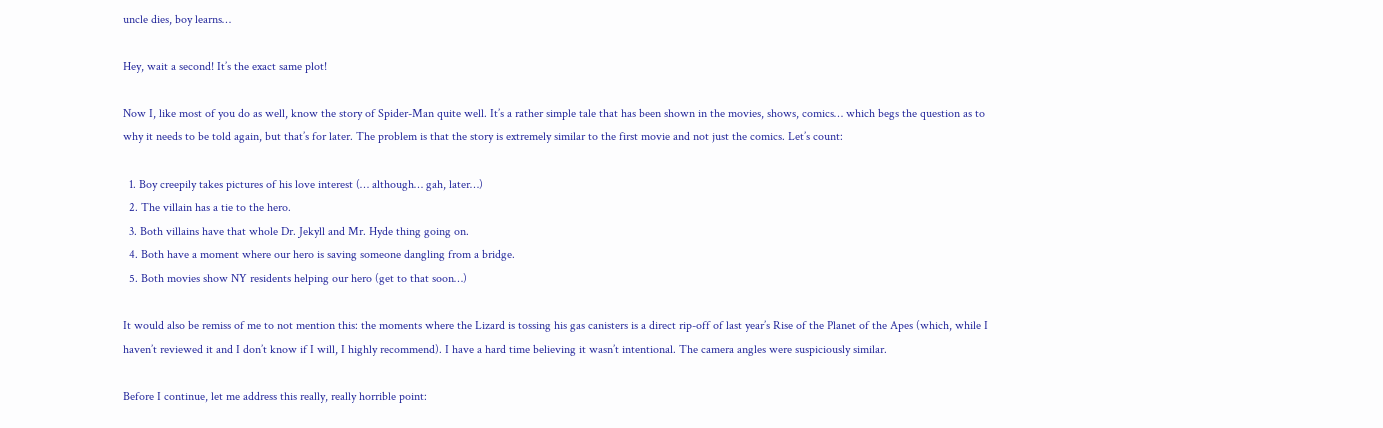uncle dies, boy learns…

Hey, wait a second! It’s the exact same plot!

Now I, like most of you do as well, know the story of Spider-Man quite well. It’s a rather simple tale that has been shown in the movies, shows, comics… which begs the question as to why it needs to be told again, but that’s for later. The problem is that the story is extremely similar to the first movie and not just the comics. Let’s count:

  1. Boy creepily takes pictures of his love interest (… although… gah, later…)
  2. The villain has a tie to the hero.
  3. Both villains have that whole Dr. Jekyll and Mr. Hyde thing going on.
  4. Both have a moment where our hero is saving someone dangling from a bridge.
  5. Both movies show NY residents helping our hero (get to that soon…)

It would also be remiss of me to not mention this: the moments where the Lizard is tossing his gas canisters is a direct rip-off of last year’s Rise of the Planet of the Apes (which, while I haven’t reviewed it and I don’t know if I will, I highly recommend). I have a hard time believing it wasn’t intentional. The camera angles were suspiciously similar.

Before I continue, let me address this really, really horrible point: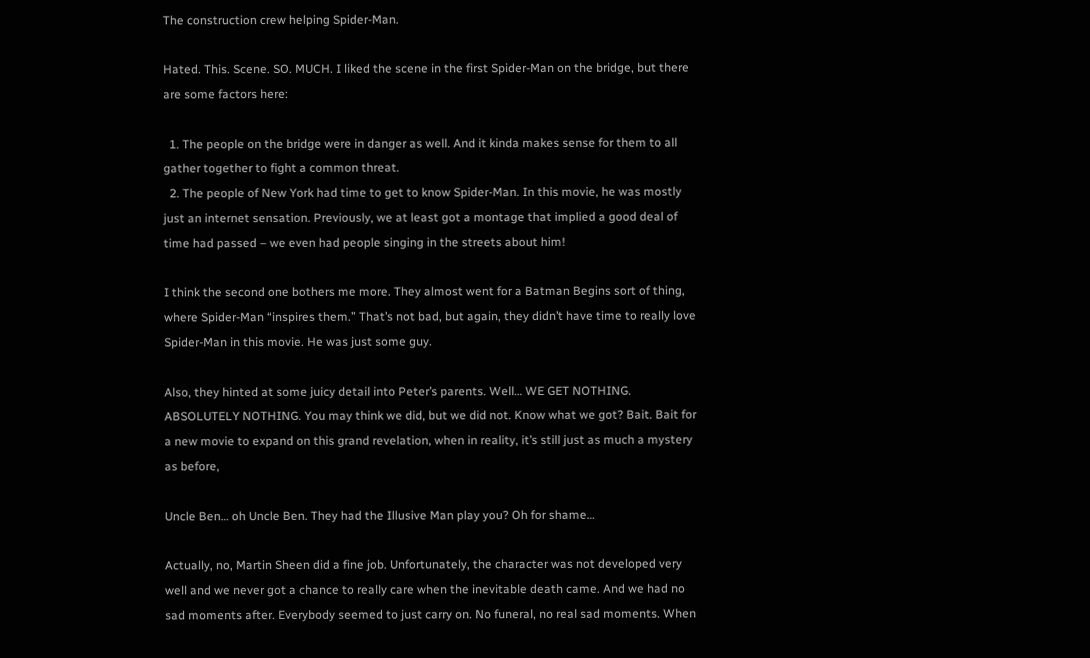The construction crew helping Spider-Man.

Hated. This. Scene. SO. MUCH. I liked the scene in the first Spider-Man on the bridge, but there are some factors here:

  1. The people on the bridge were in danger as well. And it kinda makes sense for them to all gather together to fight a common threat.
  2. The people of New York had time to get to know Spider-Man. In this movie, he was mostly just an internet sensation. Previously, we at least got a montage that implied a good deal of time had passed – we even had people singing in the streets about him!

I think the second one bothers me more. They almost went for a Batman Begins sort of thing, where Spider-Man “inspires them.” That’s not bad, but again, they didn’t have time to really love Spider-Man in this movie. He was just some guy.

Also, they hinted at some juicy detail into Peter’s parents. Well… WE GET NOTHING. ABSOLUTELY NOTHING. You may think we did, but we did not. Know what we got? Bait. Bait for a new movie to expand on this grand revelation, when in reality, it’s still just as much a mystery as before,

Uncle Ben… oh Uncle Ben. They had the Illusive Man play you? Oh for shame…

Actually, no, Martin Sheen did a fine job. Unfortunately, the character was not developed very well and we never got a chance to really care when the inevitable death came. And we had no sad moments after. Everybody seemed to just carry on. No funeral, no real sad moments. When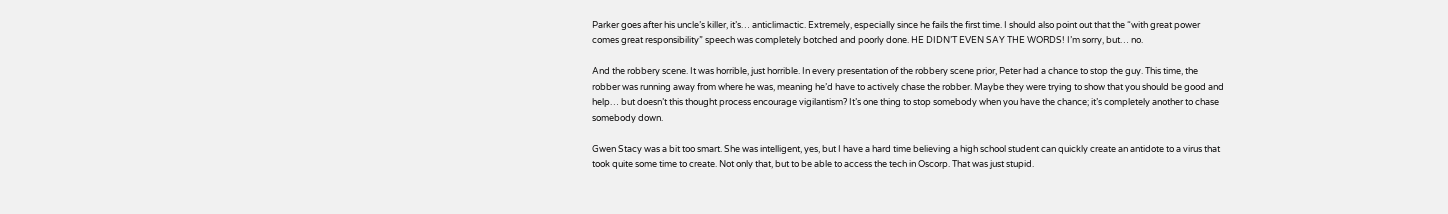Parker goes after his uncle’s killer, it’s… anticlimactic. Extremely, especially since he fails the first time. I should also point out that the “with great power comes great responsibility” speech was completely botched and poorly done. HE DIDN’T EVEN SAY THE WORDS! I’m sorry, but… no.

And the robbery scene. It was horrible, just horrible. In every presentation of the robbery scene prior, Peter had a chance to stop the guy. This time, the robber was running away from where he was, meaning he’d have to actively chase the robber. Maybe they were trying to show that you should be good and help… but doesn’t this thought process encourage vigilantism? It’s one thing to stop somebody when you have the chance; it’s completely another to chase somebody down.

Gwen Stacy was a bit too smart. She was intelligent, yes, but I have a hard time believing a high school student can quickly create an antidote to a virus that took quite some time to create. Not only that, but to be able to access the tech in Oscorp. That was just stupid.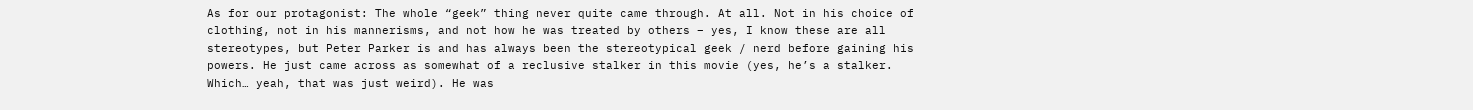As for our protagonist: The whole “geek” thing never quite came through. At all. Not in his choice of clothing, not in his mannerisms, and not how he was treated by others – yes, I know these are all stereotypes, but Peter Parker is and has always been the stereotypical geek / nerd before gaining his powers. He just came across as somewhat of a reclusive stalker in this movie (yes, he’s a stalker. Which… yeah, that was just weird). He was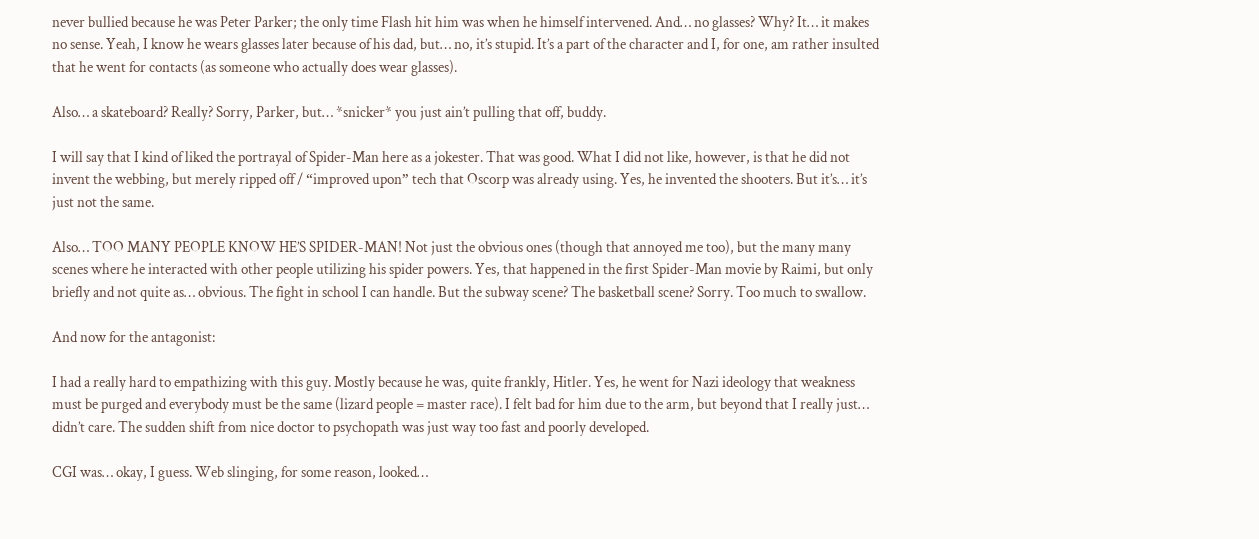never bullied because he was Peter Parker; the only time Flash hit him was when he himself intervened. And… no glasses? Why? It… it makes no sense. Yeah, I know he wears glasses later because of his dad, but… no, it’s stupid. It’s a part of the character and I, for one, am rather insulted that he went for contacts (as someone who actually does wear glasses).

Also… a skateboard? Really? Sorry, Parker, but… *snicker* you just ain’t pulling that off, buddy.

I will say that I kind of liked the portrayal of Spider-Man here as a jokester. That was good. What I did not like, however, is that he did not invent the webbing, but merely ripped off / “improved upon” tech that Oscorp was already using. Yes, he invented the shooters. But it’s… it’s just not the same.

Also… TOO MANY PEOPLE KNOW HE’S SPIDER-MAN! Not just the obvious ones (though that annoyed me too), but the many many scenes where he interacted with other people utilizing his spider powers. Yes, that happened in the first Spider-Man movie by Raimi, but only briefly and not quite as… obvious. The fight in school I can handle. But the subway scene? The basketball scene? Sorry. Too much to swallow.

And now for the antagonist:

I had a really hard to empathizing with this guy. Mostly because he was, quite frankly, Hitler. Yes, he went for Nazi ideology that weakness must be purged and everybody must be the same (lizard people = master race). I felt bad for him due to the arm, but beyond that I really just… didn’t care. The sudden shift from nice doctor to psychopath was just way too fast and poorly developed.

CGI was… okay, I guess. Web slinging, for some reason, looked…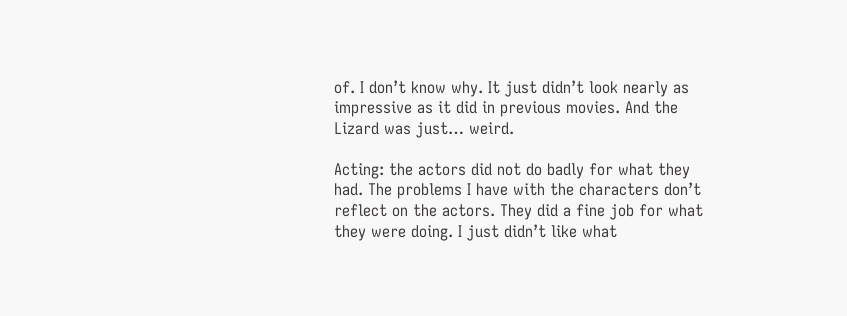of. I don’t know why. It just didn’t look nearly as impressive as it did in previous movies. And the Lizard was just… weird.

Acting: the actors did not do badly for what they had. The problems I have with the characters don’t reflect on the actors. They did a fine job for what they were doing. I just didn’t like what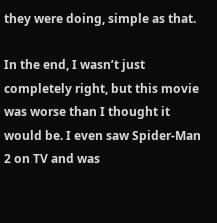they were doing, simple as that.

In the end, I wasn’t just completely right, but this movie was worse than I thought it would be. I even saw Spider-Man 2 on TV and was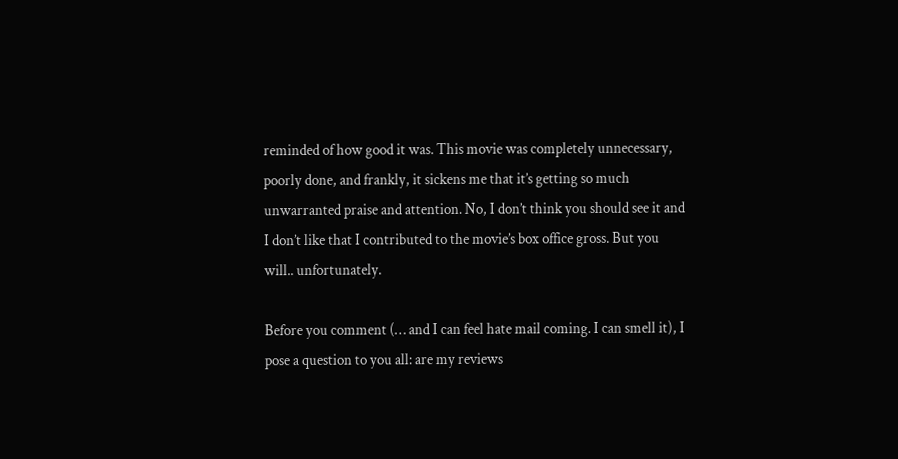reminded of how good it was. This movie was completely unnecessary, poorly done, and frankly, it sickens me that it’s getting so much unwarranted praise and attention. No, I don’t think you should see it and I don’t like that I contributed to the movie’s box office gross. But you will.. unfortunately.

Before you comment (… and I can feel hate mail coming. I can smell it), I pose a question to you all: are my reviews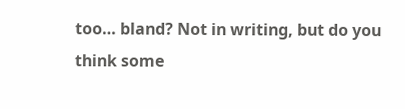too… bland? Not in writing, but do you think some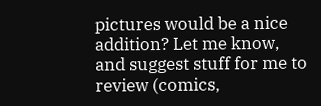pictures would be a nice addition? Let me know, and suggest stuff for me to review (comics,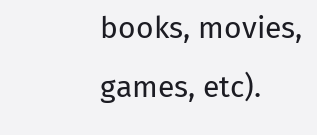books, movies, games, etc).